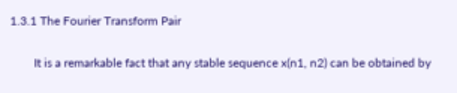1.3.1 The Fourier Transform Pair

        It is a remarkable fact that any stable sequence x(n1, n2) can be obtained by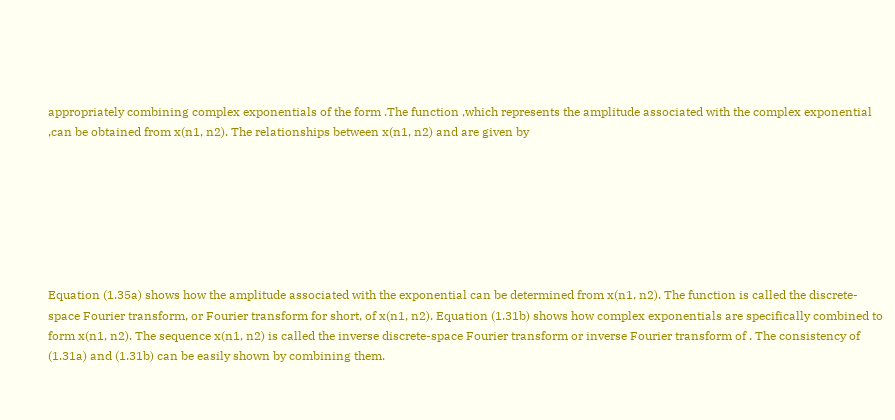appropriately combining complex exponentials of the form .The function ,which represents the amplitude associated with the complex exponential ,can be obtained from x(n1, n2). The relationships between x(n1, n2) and are given by







Equation (1.35a) shows how the amplitude associated with the exponential can be determined from x(n1, n2). The function is called the discrete-space Fourier transform, or Fourier transform for short, of x(n1, n2). Equation (1.31b) shows how complex exponentials are specifically combined to form x(n1, n2). The sequence x(n1, n2) is called the inverse discrete-space Fourier transform or inverse Fourier transform of . The consistency of (1.31a) and (1.31b) can be easily shown by combining them.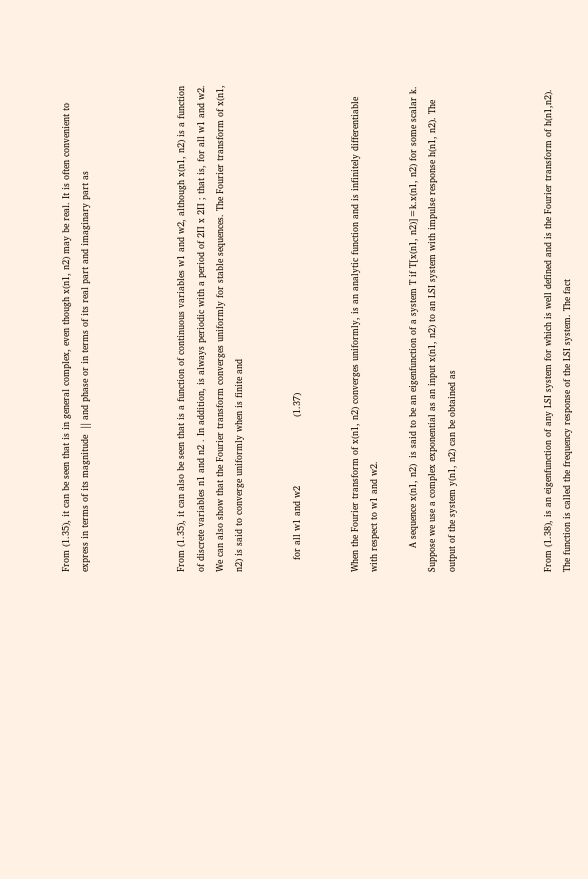From (1.35), it can be seen that is in general complex, even though x(n1, n2) may be real. It is often convenient to express in terms of its magnitude  || and phase or in terms of its real part and imaginary part as




From (1.35), it can also be seen that is a function of continuous variables w1 and w2, although x(n1, n2) is a function of discrete variables n1 and n2 . In addition, is always periodic with a period of 2∏ x 2∏ ; that is, for all w1 and w2. We can also show that the Fourier transform converges uniformly for stable sequences. The Fourier transform of x(n1, n2) is said to converge uniformly when is finite and


    for all w1 and w2                       (1.37)


When the Fourier transform of x(n1, n2) converges uniformly, is an analytic function and is infinitely differentiable with respect to w1 and w2.

        A sequence x(n1, n2)  is said to be an eigenfunction of a system T if T[x(n1, n2)]=k.x(n1, n2) for some scalar k. Suppose we use a complex exponential as an input x(n1, n2) to an LSI system with impulse response h(n1, n2). The output of the system y(n1, n2) can be obtained as




From (1.38), is an eigenfunction of any LSI system for which is well defined and is the Fourier transform of h(n1,n2). The function is called the frequency response of the LSI system. The fact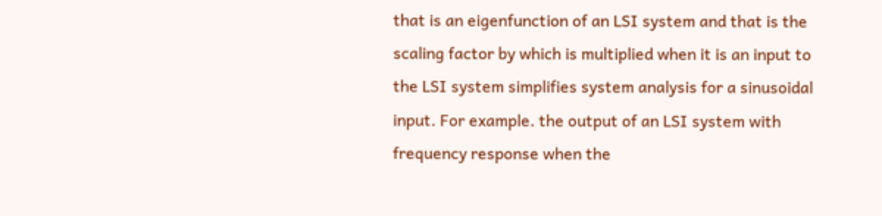that is an eigenfunction of an LSI system and that is the scaling factor by which is multiplied when it is an input to the LSI system simplifies system analysis for a sinusoidal input. For example. the output of an LSI system with frequency response when the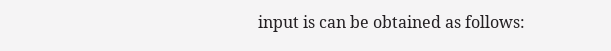input is can be obtained as follows: